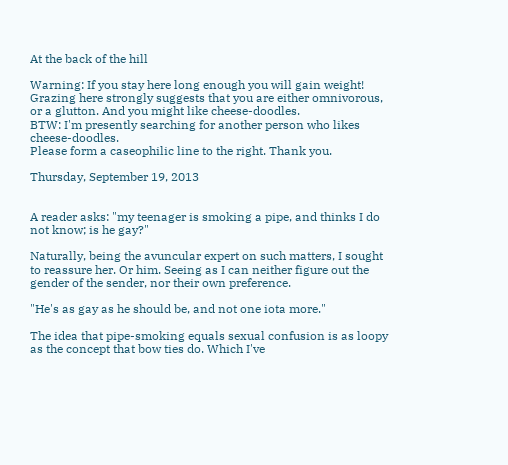At the back of the hill

Warning: If you stay here long enough you will gain weight! Grazing here strongly suggests that you are either omnivorous, or a glutton. And you might like cheese-doodles.
BTW: I'm presently searching for another person who likes cheese-doodles.
Please form a caseophilic line to the right. Thank you.

Thursday, September 19, 2013


A reader asks: "my teenager is smoking a pipe, and thinks I do not know; is he gay?"

Naturally, being the avuncular expert on such matters, I sought to reassure her. Or him. Seeing as I can neither figure out the gender of the sender, nor their own preference.

"He's as gay as he should be, and not one iota more."

The idea that pipe-smoking equals sexual confusion is as loopy as the concept that bow ties do. Which I've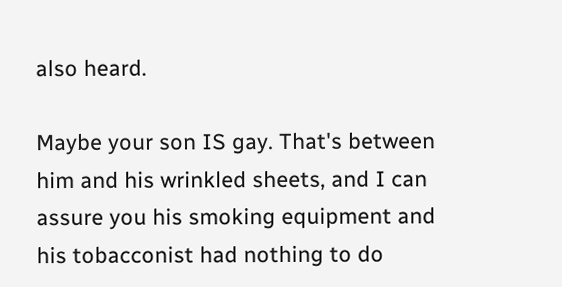also heard.

Maybe your son IS gay. That's between him and his wrinkled sheets, and I can assure you his smoking equipment and his tobacconist had nothing to do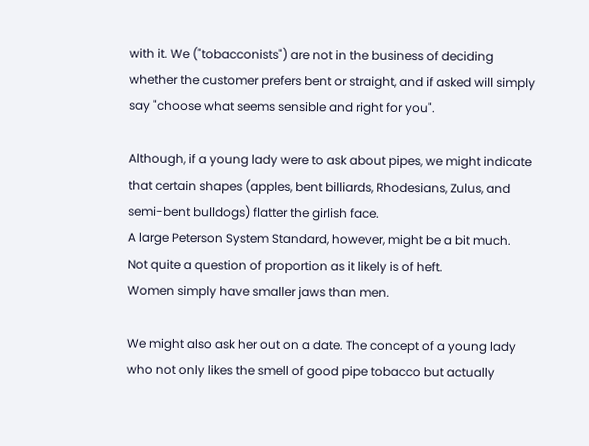with it. We ("tobacconists") are not in the business of deciding whether the customer prefers bent or straight, and if asked will simply say "choose what seems sensible and right for you".

Although, if a young lady were to ask about pipes, we might indicate that certain shapes (apples, bent billiards, Rhodesians, Zulus, and semi-bent bulldogs) flatter the girlish face.
A large Peterson System Standard, however, might be a bit much.
Not quite a question of proportion as it likely is of heft.
Women simply have smaller jaws than men.

We might also ask her out on a date. The concept of a young lady who not only likes the smell of good pipe tobacco but actually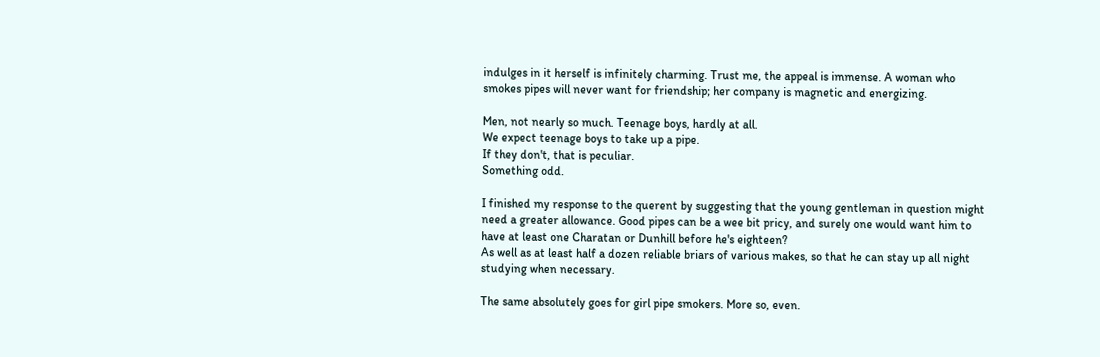indulges in it herself is infinitely charming. Trust me, the appeal is immense. A woman who smokes pipes will never want for friendship; her company is magnetic and energizing.

Men, not nearly so much. Teenage boys, hardly at all.
We expect teenage boys to take up a pipe.
If they don't, that is peculiar.
Something odd.

I finished my response to the querent by suggesting that the young gentleman in question might need a greater allowance. Good pipes can be a wee bit pricy, and surely one would want him to have at least one Charatan or Dunhill before he's eighteen?
As well as at least half a dozen reliable briars of various makes, so that he can stay up all night studying when necessary.

The same absolutely goes for girl pipe smokers. More so, even.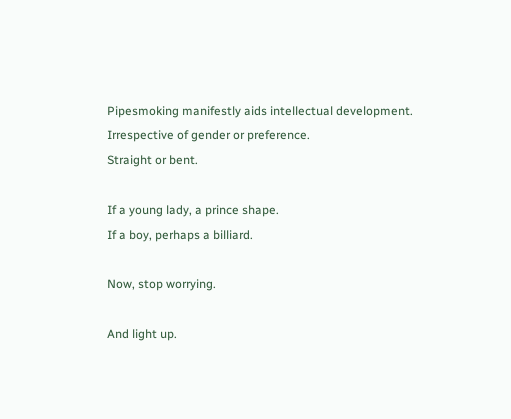Pipesmoking manifestly aids intellectual development.
Irrespective of gender or preference.
Straight or bent.

If a young lady, a prince shape.
If a boy, perhaps a billiard.

Now, stop worrying.

And light up.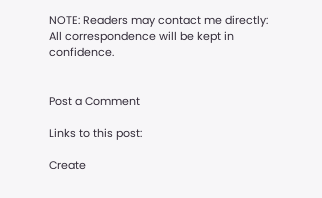NOTE: Readers may contact me directly:
All correspondence will be kept in confidence.


Post a Comment

Links to this post:

Create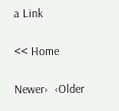a Link

<< Home

Newer›  ‹Older